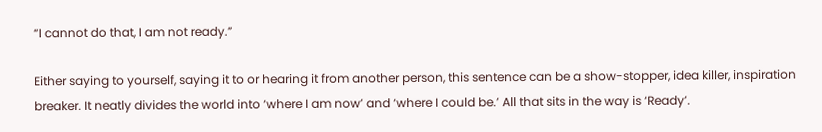“I cannot do that, I am not ready.”

Either saying to yourself, saying it to or hearing it from another person, this sentence can be a show-stopper, idea killer, inspiration breaker. It neatly divides the world into ‘where I am now’ and ‘where I could be.’ All that sits in the way is ‘Ready’.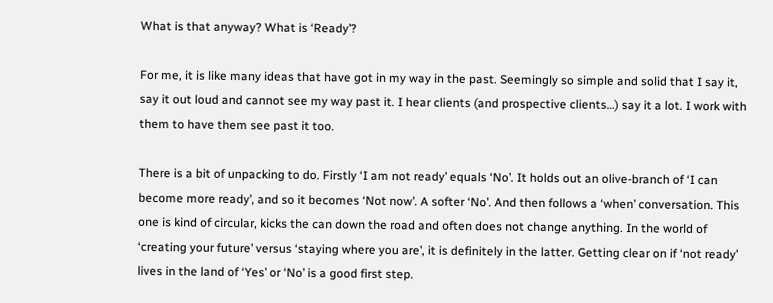What is that anyway? What is ‘Ready’?

For me, it is like many ideas that have got in my way in the past. Seemingly so simple and solid that I say it, say it out loud and cannot see my way past it. I hear clients (and prospective clients…) say it a lot. I work with them to have them see past it too.

There is a bit of unpacking to do. Firstly ‘I am not ready’ equals ‘No’. It holds out an olive-branch of ‘I can become more ready’, and so it becomes ‘Not now’. A softer ‘No’. And then follows a ‘when’ conversation. This one is kind of circular, kicks the can down the road and often does not change anything. In the world of ‘creating your future’ versus ‘staying where you are’, it is definitely in the latter. Getting clear on if ‘not ready’ lives in the land of ‘Yes’ or ‘No’ is a good first step.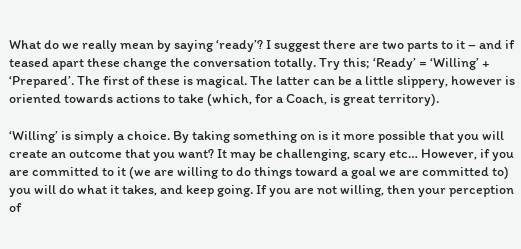What do we really mean by saying ‘ready’? I suggest there are two parts to it – and if teased apart these change the conversation totally. Try this; ‘Ready’ = ‘Willing’ + ‘Prepared’. The first of these is magical. The latter can be a little slippery, however is oriented towards actions to take (which, for a Coach, is great territory).

‘Willing’ is simply a choice. By taking something on is it more possible that you will create an outcome that you want? It may be challenging, scary etc… However, if you are committed to it (we are willing to do things toward a goal we are committed to) you will do what it takes, and keep going. If you are not willing, then your perception of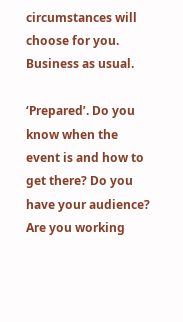circumstances will choose for you. Business as usual.

‘Prepared’. Do you know when the event is and how to get there? Do you have your audience? Are you working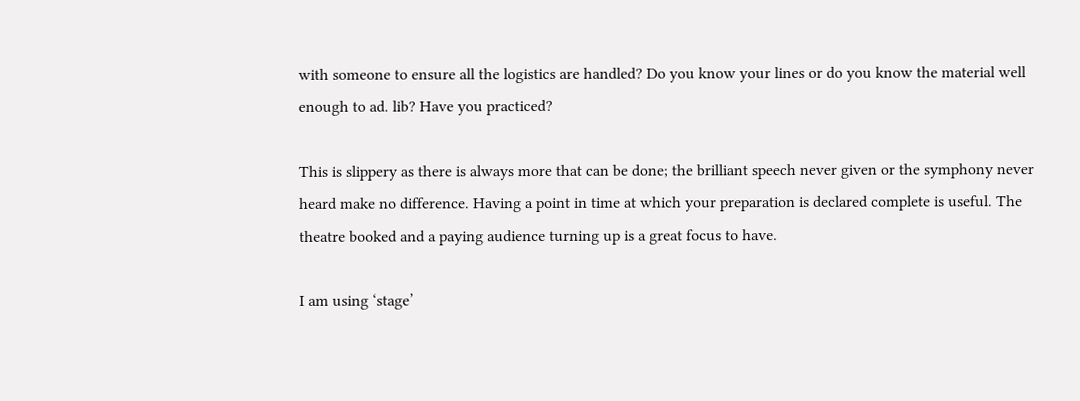with someone to ensure all the logistics are handled? Do you know your lines or do you know the material well enough to ad. lib? Have you practiced?

This is slippery as there is always more that can be done; the brilliant speech never given or the symphony never heard make no difference. Having a point in time at which your preparation is declared complete is useful. The theatre booked and a paying audience turning up is a great focus to have.

I am using ‘stage’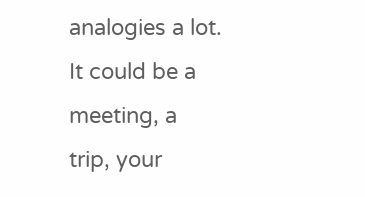analogies a lot. It could be a meeting, a trip, your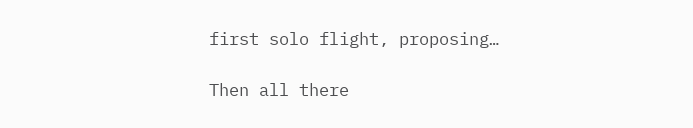first solo flight, proposing…

Then all there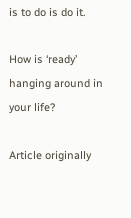is to do is do it.

How is ‘ready’ hanging around in your life?

Article originally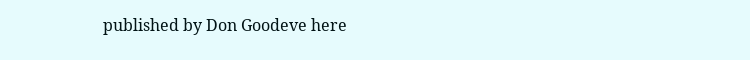published by Don Goodeve here